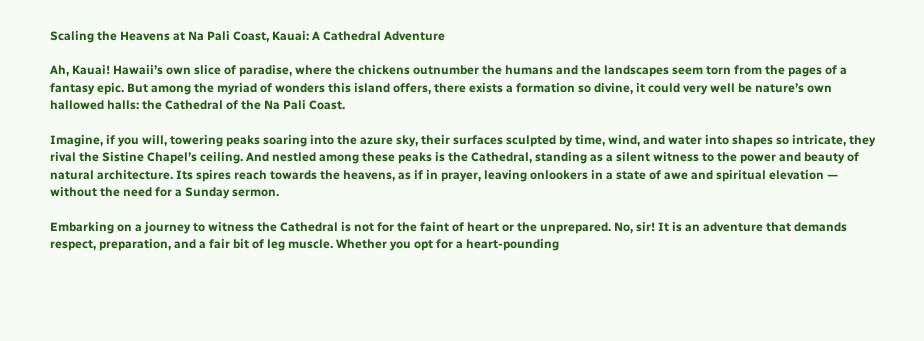Scaling the Heavens at Na Pali Coast, Kauai: A Cathedral Adventure

Ah, Kauai! Hawaii’s own slice of paradise, where the chickens outnumber the humans and the landscapes seem torn from the pages of a fantasy epic. But among the myriad of wonders this island offers, there exists a formation so divine, it could very well be nature’s own hallowed halls: the Cathedral of the Na Pali Coast.

Imagine, if you will, towering peaks soaring into the azure sky, their surfaces sculpted by time, wind, and water into shapes so intricate, they rival the Sistine Chapel’s ceiling. And nestled among these peaks is the Cathedral, standing as a silent witness to the power and beauty of natural architecture. Its spires reach towards the heavens, as if in prayer, leaving onlookers in a state of awe and spiritual elevation — without the need for a Sunday sermon.

Embarking on a journey to witness the Cathedral is not for the faint of heart or the unprepared. No, sir! It is an adventure that demands respect, preparation, and a fair bit of leg muscle. Whether you opt for a heart-pounding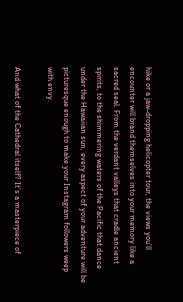hike or a jaw-dropping helicopter tour, the views you’ll encounter will brand themselves into your memory like a sacred seal. From the verdant valleys that cradle ancient spirits, to the shimmering waters of the Pacific that dance under the Hawaiian sun, every aspect of your adventure will be picturesque enough to make your Instagram followers weep with envy.

And what of the Cathedral itself? It’s a masterpiece of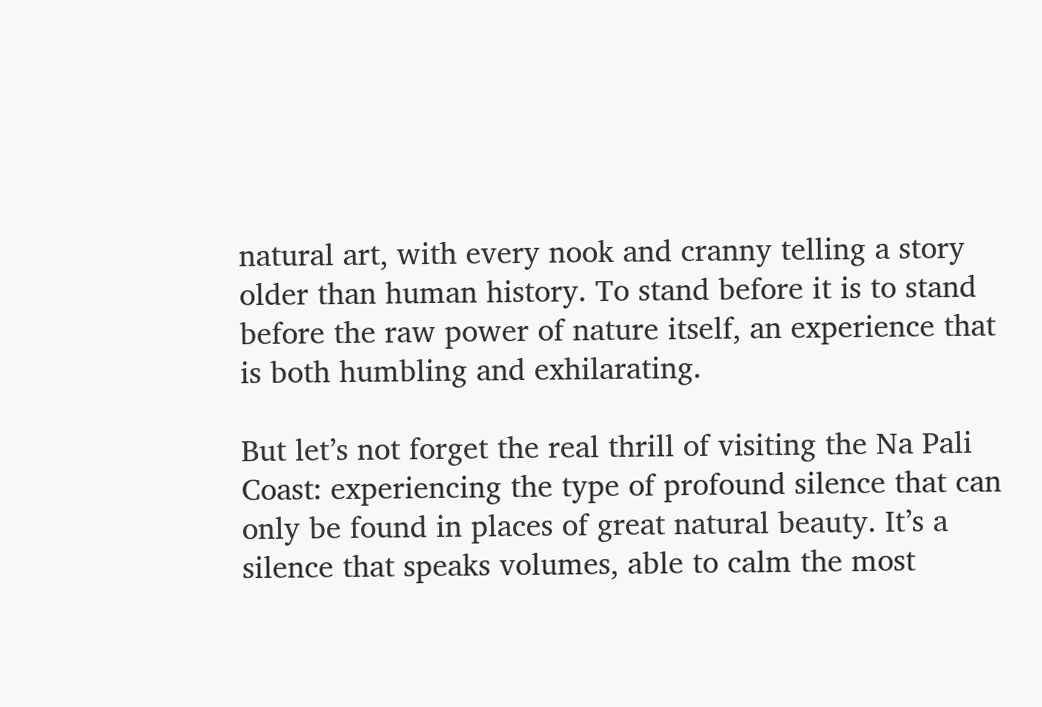natural art, with every nook and cranny telling a story older than human history. To stand before it is to stand before the raw power of nature itself, an experience that is both humbling and exhilarating.

But let’s not forget the real thrill of visiting the Na Pali Coast: experiencing the type of profound silence that can only be found in places of great natural beauty. It’s a silence that speaks volumes, able to calm the most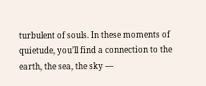turbulent of souls. In these moments of quietude, you’ll find a connection to the earth, the sea, the sky —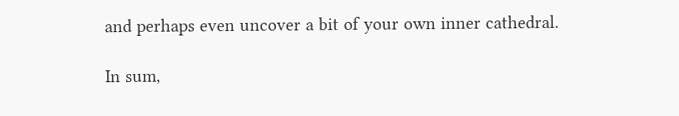and perhaps even uncover a bit of your own inner cathedral.

In sum,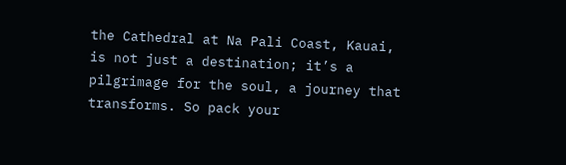the Cathedral at Na Pali Coast, Kauai, is not just a destination; it’s a pilgrimage for the soul, a journey that transforms. So pack your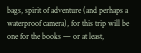bags, spirit of adventure (and perhaps a waterproof camera), for this trip will be one for the books — or at least,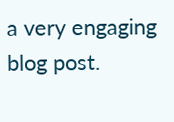a very engaging blog post.